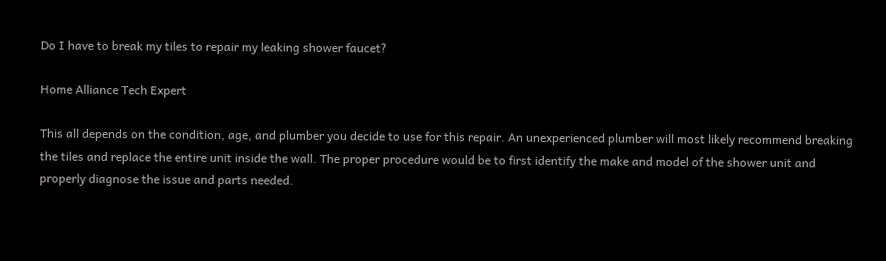Do I have to break my tiles to repair my leaking shower faucet?

Home Alliance Tech Expert

This all depends on the condition, age, and plumber you decide to use for this repair. An unexperienced plumber will most likely recommend breaking the tiles and replace the entire unit inside the wall. The proper procedure would be to first identify the make and model of the shower unit and properly diagnose the issue and parts needed.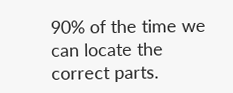90% of the time we can locate the correct parts.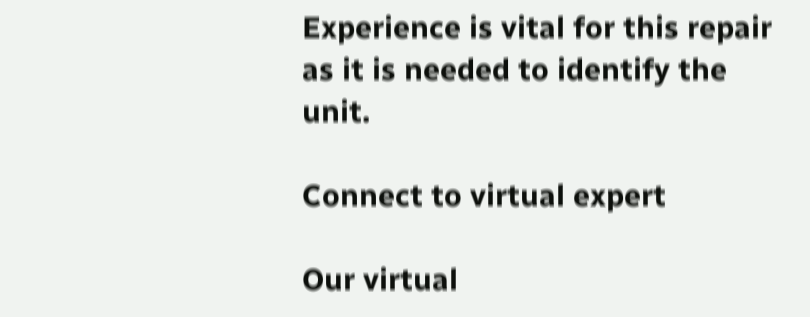Experience is vital for this repair as it is needed to identify the unit.

Connect to virtual expert

Our virtual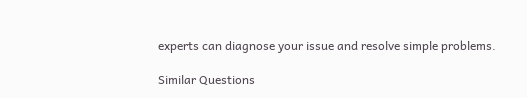experts can diagnose your issue and resolve simple problems.

Similar Questions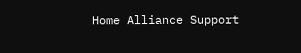Home Alliance Support